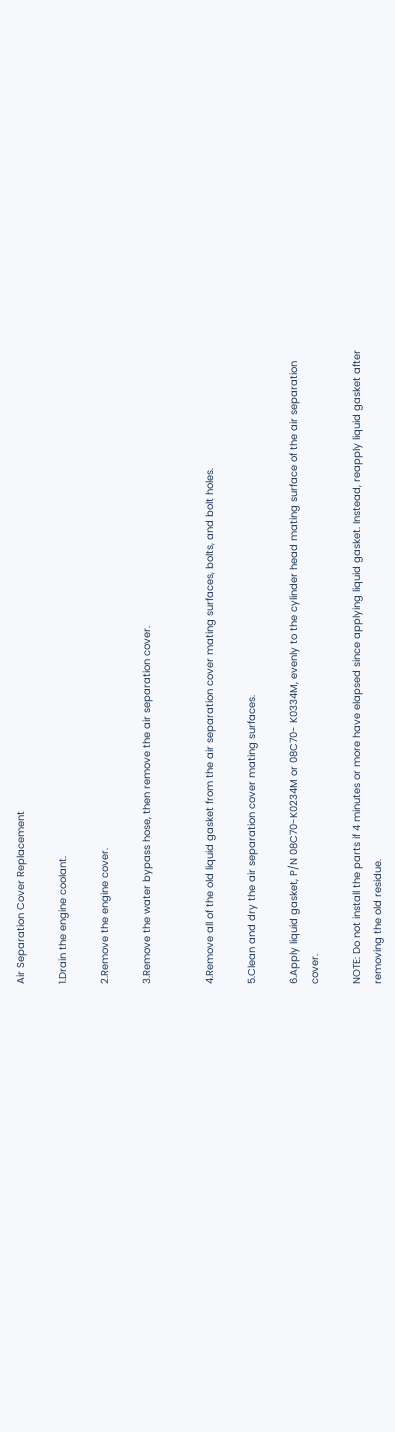Air Separation Cover Replacement

1.Drain the engine coolant.

2.Remove the engine cover.

3.Remove the water bypass hose, then remove the air separation cover.


4.Remove all of the old liquid gasket from the air separation cover mating surfaces, bolts, and bolt holes.

5.Clean and dry the air separation cover mating surfaces.

6.Apply liquid gasket, P/N 08C70-K0234M or 08C70- K0334M, evenly to the cylinder head mating surface of the air separation cover.

NOTE: Do not install the parts if 4 minutes or more have elapsed since applying liquid gasket. Instead, reapply liquid gasket after removing the old residue.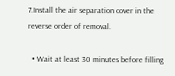7.Install the air separation cover in the reverse order of removal.

  • Wait at least 30 minutes before filling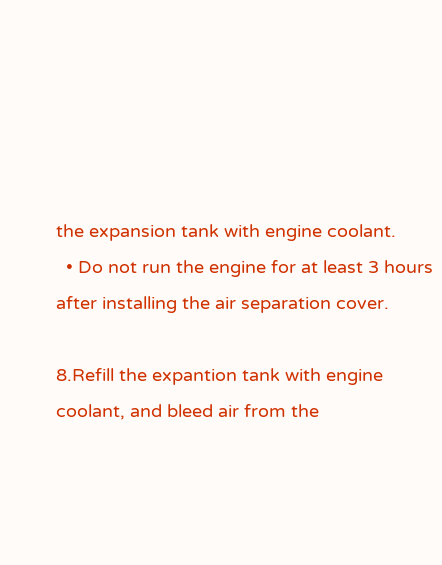the expansion tank with engine coolant.
  • Do not run the engine for at least 3 hours after installing the air separation cover.

8.Refill the expantion tank with engine coolant, and bleed air from the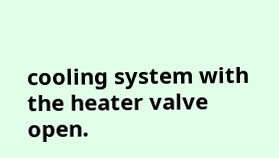cooling system with the heater valve open.